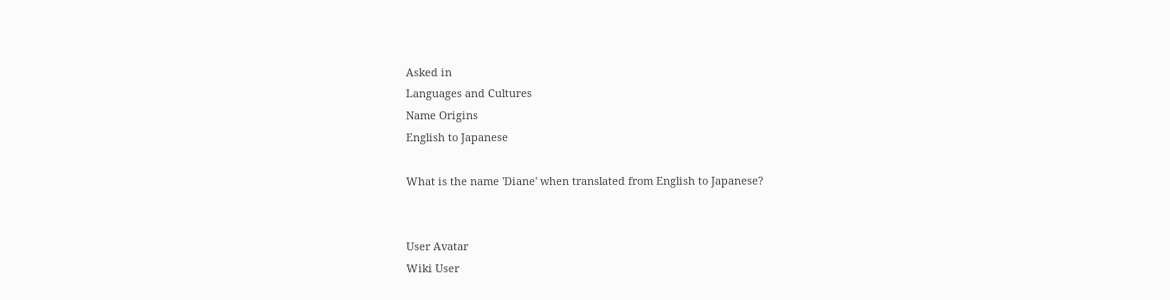Asked in
Languages and Cultures
Name Origins
English to Japanese

What is the name 'Diane' when translated from English to Japanese?


User Avatar
Wiki User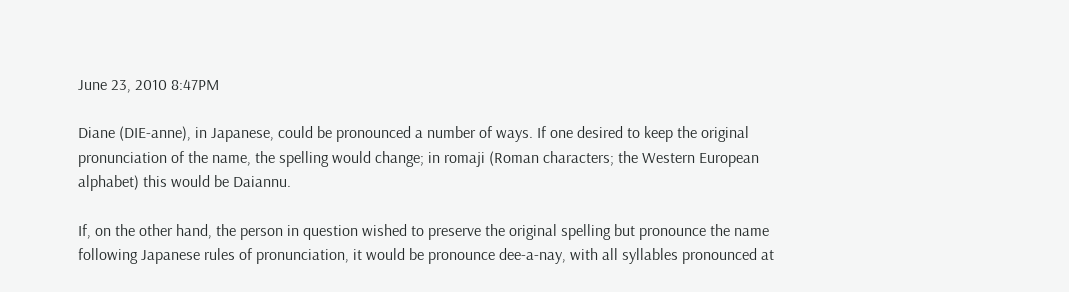June 23, 2010 8:47PM

Diane (DIE-anne), in Japanese, could be pronounced a number of ways. If one desired to keep the original pronunciation of the name, the spelling would change; in romaji (Roman characters; the Western European alphabet) this would be Daiannu.

If, on the other hand, the person in question wished to preserve the original spelling but pronounce the name following Japanese rules of pronunciation, it would be pronounce dee-a-nay, with all syllables pronounced at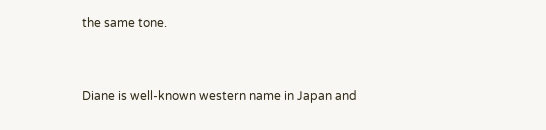the same tone.


Diane is well-known western name in Japan and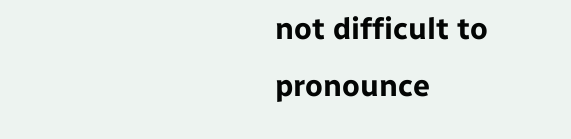not difficult to pronounce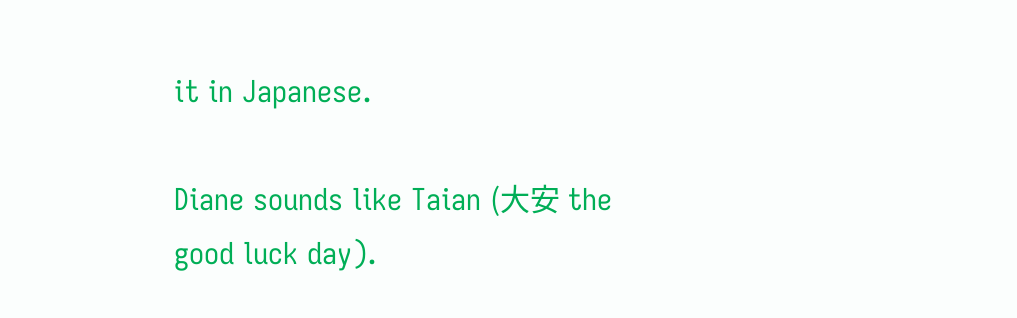it in Japanese.

Diane sounds like Taian (大安 the good luck day).